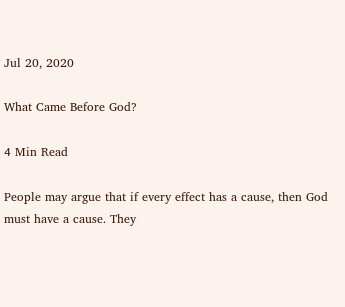Jul 20, 2020

What Came Before God?

4 Min Read

People may argue that if every effect has a cause, then God must have a cause. They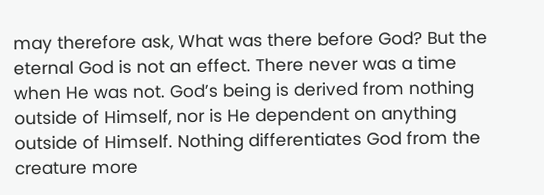may therefore ask, What was there before God? But the eternal God is not an effect. There never was a time when He was not. God’s being is derived from nothing outside of Himself, nor is He dependent on anything outside of Himself. Nothing differentiates God from the creature more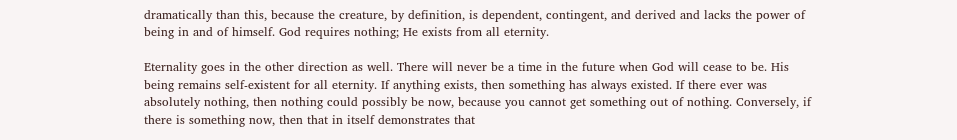dramatically than this, because the creature, by definition, is dependent, contingent, and derived and lacks the power of being in and of himself. God requires nothing; He exists from all eternity.

Eternality goes in the other direction as well. There will never be a time in the future when God will cease to be. His being remains self-existent for all eternity. If anything exists, then something has always existed. If there ever was absolutely nothing, then nothing could possibly be now, because you cannot get something out of nothing. Conversely, if there is something now, then that in itself demonstrates that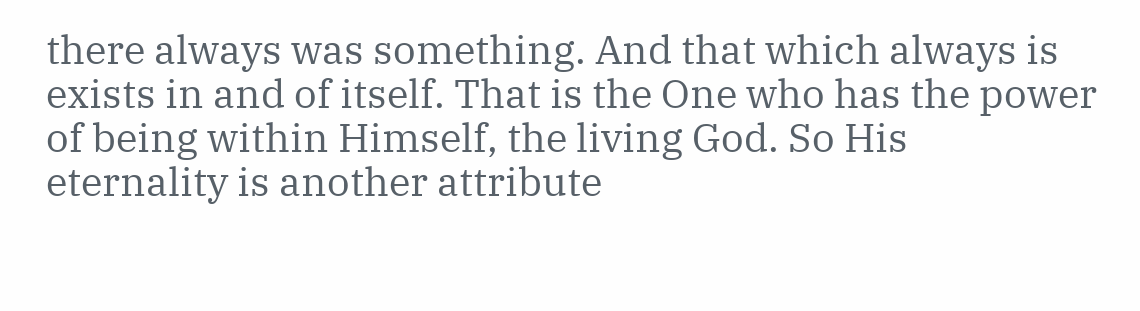there always was something. And that which always is exists in and of itself. That is the One who has the power of being within Himself, the living God. So His eternality is another attribute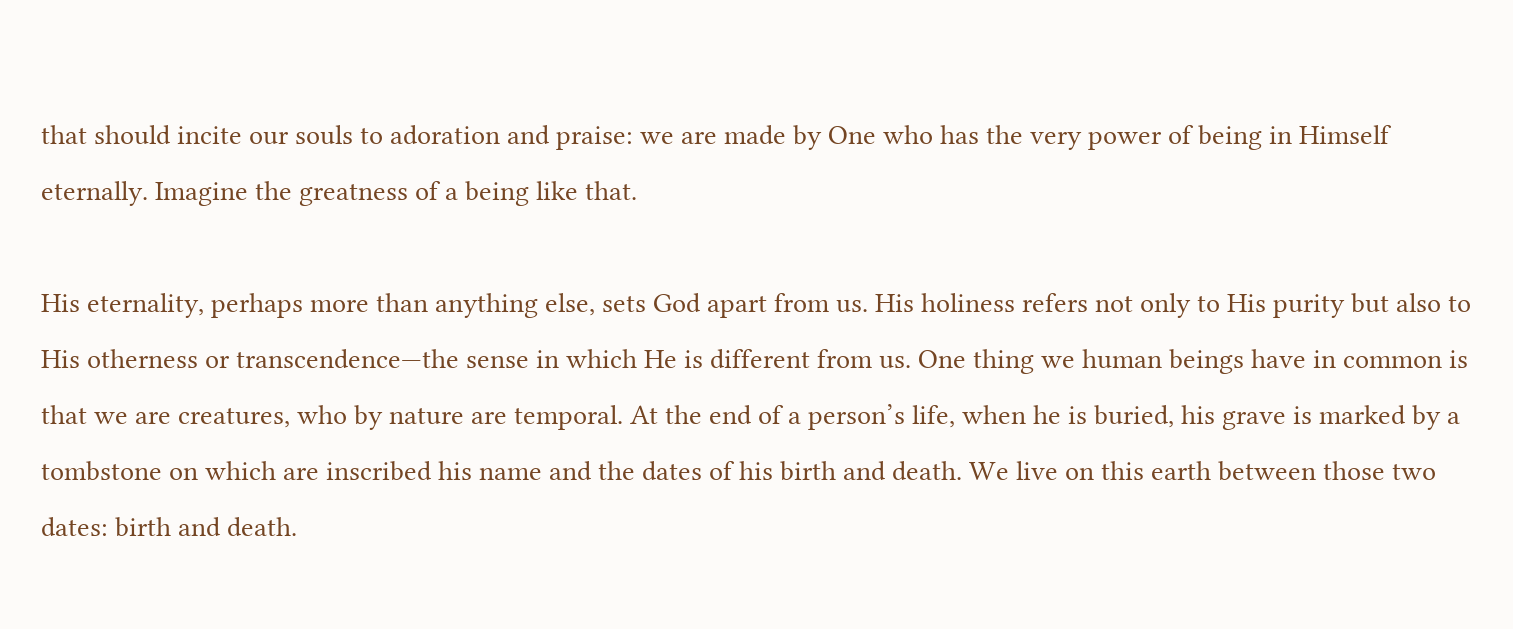that should incite our souls to adoration and praise: we are made by One who has the very power of being in Himself eternally. Imagine the greatness of a being like that.

His eternality, perhaps more than anything else, sets God apart from us. His holiness refers not only to His purity but also to His otherness or transcendence—the sense in which He is different from us. One thing we human beings have in common is that we are creatures, who by nature are temporal. At the end of a person’s life, when he is buried, his grave is marked by a tombstone on which are inscribed his name and the dates of his birth and death. We live on this earth between those two dates: birth and death.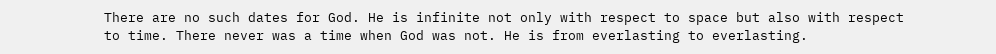There are no such dates for God. He is infinite not only with respect to space but also with respect to time. There never was a time when God was not. He is from everlasting to everlasting.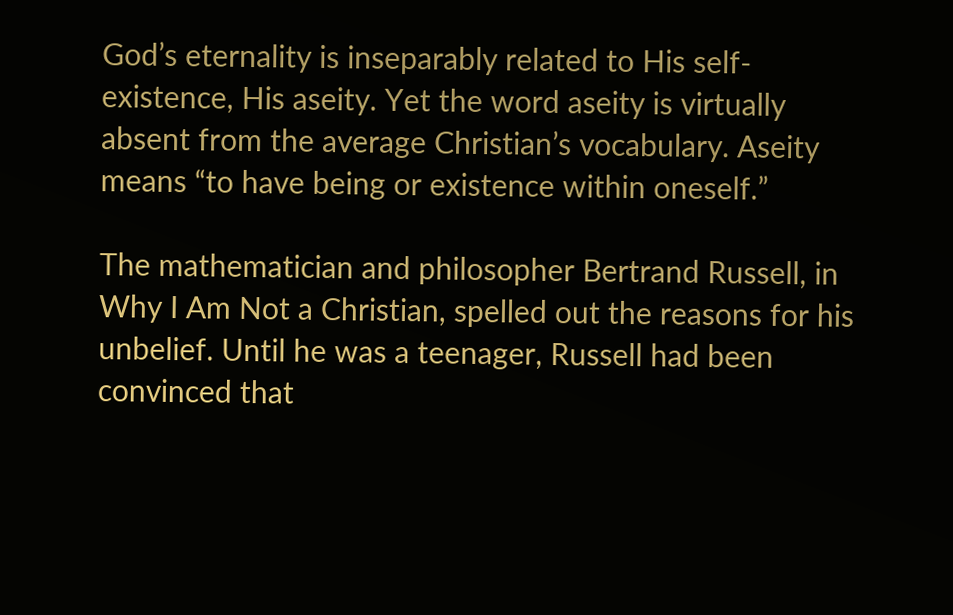God’s eternality is inseparably related to His self-existence, His aseity. Yet the word aseity is virtually absent from the average Christian’s vocabulary. Aseity means “to have being or existence within oneself.”

The mathematician and philosopher Bertrand Russell, in Why I Am Not a Christian, spelled out the reasons for his unbelief. Until he was a teenager, Russell had been convinced that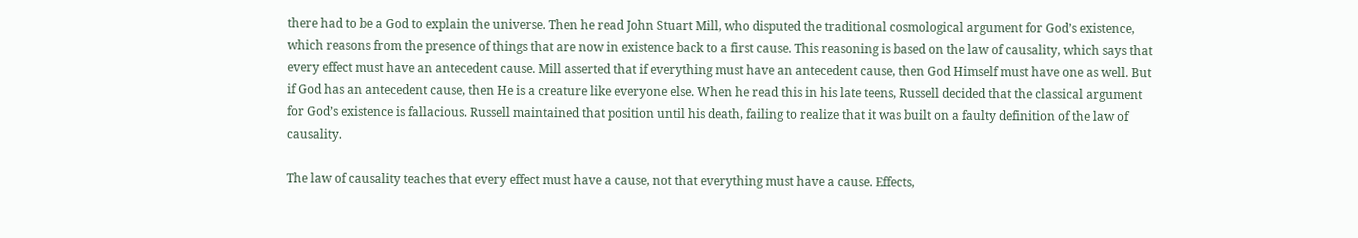there had to be a God to explain the universe. Then he read John Stuart Mill, who disputed the traditional cosmological argument for God’s existence, which reasons from the presence of things that are now in existence back to a first cause. This reasoning is based on the law of causality, which says that every effect must have an antecedent cause. Mill asserted that if everything must have an antecedent cause, then God Himself must have one as well. But if God has an antecedent cause, then He is a creature like everyone else. When he read this in his late teens, Russell decided that the classical argument for God’s existence is fallacious. Russell maintained that position until his death, failing to realize that it was built on a faulty definition of the law of causality.

The law of causality teaches that every effect must have a cause, not that everything must have a cause. Effects,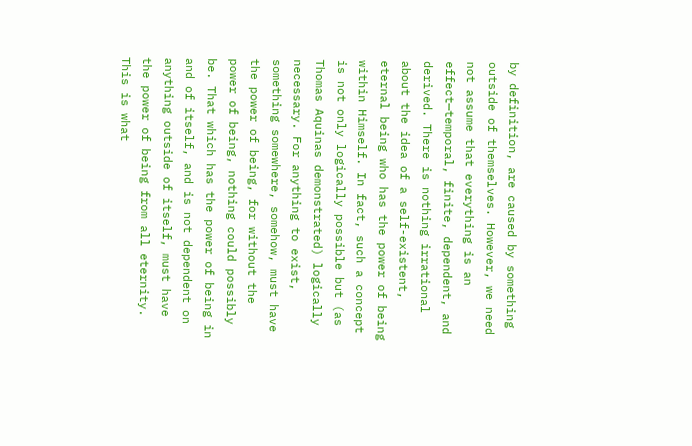by definition, are caused by something outside of themselves. However, we need not assume that everything is an effect—temporal, finite, dependent, and derived. There is nothing irrational about the idea of a self-existent, eternal being who has the power of being within Himself. In fact, such a concept is not only logically possible but (as Thomas Aquinas demonstrated) logically necessary. For anything to exist, something somewhere, somehow, must have the power of being, for without the power of being, nothing could possibly be. That which has the power of being in and of itself, and is not dependent on anything outside of itself, must have the power of being from all eternity. This is what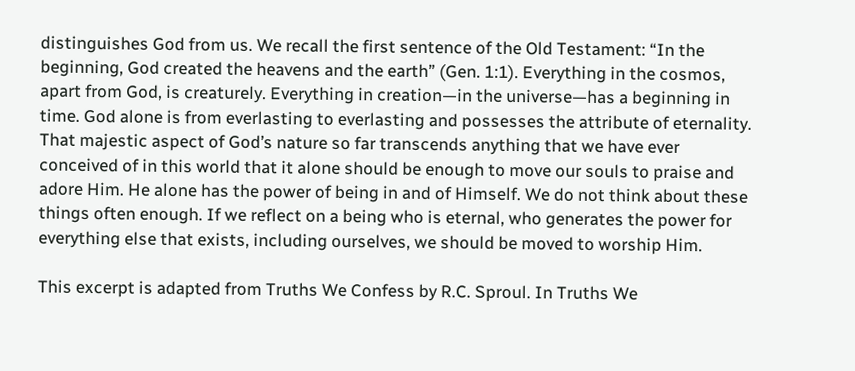distinguishes God from us. We recall the first sentence of the Old Testament: “In the beginning, God created the heavens and the earth” (Gen. 1:1). Everything in the cosmos, apart from God, is creaturely. Everything in creation—in the universe—has a beginning in time. God alone is from everlasting to everlasting and possesses the attribute of eternality. That majestic aspect of God’s nature so far transcends anything that we have ever conceived of in this world that it alone should be enough to move our souls to praise and adore Him. He alone has the power of being in and of Himself. We do not think about these things often enough. If we reflect on a being who is eternal, who generates the power for everything else that exists, including ourselves, we should be moved to worship Him.

This excerpt is adapted from Truths We Confess by R.C. Sproul. In Truths We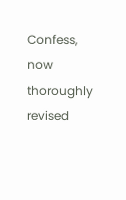Confess, now thoroughly revised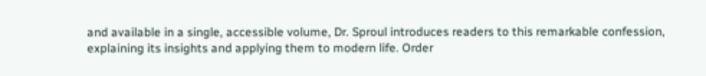and available in a single, accessible volume, Dr. Sproul introduces readers to this remarkable confession, explaining its insights and applying them to modern life. Order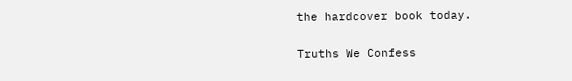the hardcover book today.

Truths We Confess